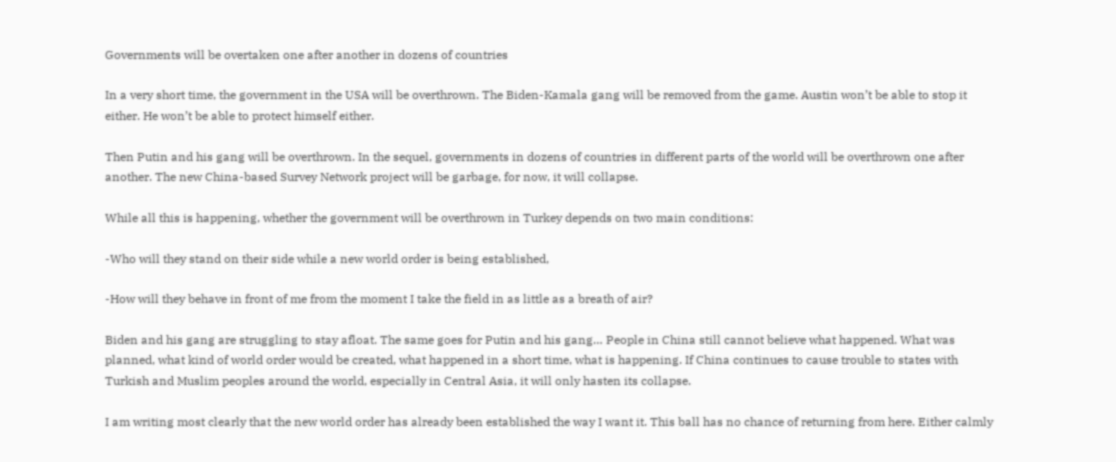Governments will be overtaken one after another in dozens of countries

In a very short time, the government in the USA will be overthrown. The Biden-Kamala gang will be removed from the game. Austin won’t be able to stop it either. He won’t be able to protect himself either.

Then Putin and his gang will be overthrown. In the sequel, governments in dozens of countries in different parts of the world will be overthrown one after another. The new China-based Survey Network project will be garbage, for now, it will collapse.

While all this is happening, whether the government will be overthrown in Turkey depends on two main conditions:

-Who will they stand on their side while a new world order is being established,

-How will they behave in front of me from the moment I take the field in as little as a breath of air?

Biden and his gang are struggling to stay afloat. The same goes for Putin and his gang… People in China still cannot believe what happened. What was planned, what kind of world order would be created, what happened in a short time, what is happening. If China continues to cause trouble to states with Turkish and Muslim peoples around the world, especially in Central Asia, it will only hasten its collapse.

I am writing most clearly that the new world order has already been established the way I want it. This ball has no chance of returning from here. Either calmly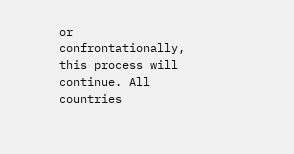or confrontationally, this process will continue. All countries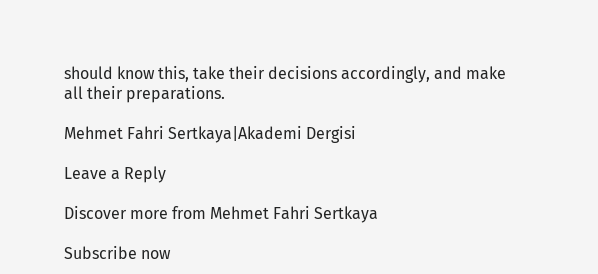should know this, take their decisions accordingly, and make all their preparations.

Mehmet Fahri Sertkaya|Akademi Dergisi

Leave a Reply

Discover more from Mehmet Fahri Sertkaya

Subscribe now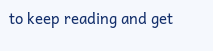to keep reading and get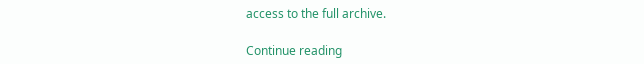access to the full archive.

Continue reading